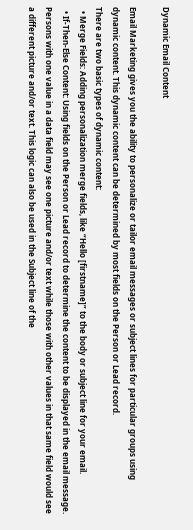Dynamic Email Content

Email Marketing gives you the ability to personalize or tailor email messages or subject lines for particular groups using dynamic content. This dynamic content can be determined by most fields on the Person or Lead record.
There are two basic types of dynamic content:
  • Merge Fields: Adding personalization merge fields, like “Hello [firstname]” to the body or subject line for your email.
  • If-Then-Else Content: Using fields on the Person or Lead record to determine the content to be displayed in the email message. Persons with one value in a data field may see one picture and/or text while those with other values in that same field would see a different picture and/or text. This logic can also be used in the Subject line of the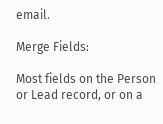email.

Merge Fields:

Most fields on the Person or Lead record, or on a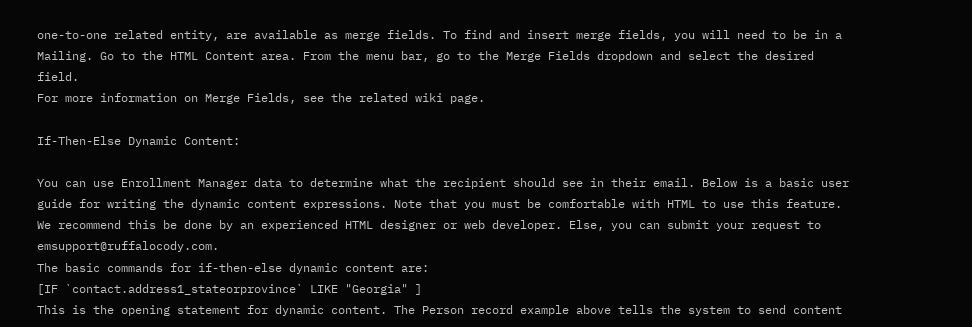one-to-one related entity, are available as merge fields. To find and insert merge fields, you will need to be in a Mailing. Go to the HTML Content area. From the menu bar, go to the Merge Fields dropdown and select the desired field.
For more information on Merge Fields, see the related wiki page.

If-Then-Else Dynamic Content:

You can use Enrollment Manager data to determine what the recipient should see in their email. Below is a basic user guide for writing the dynamic content expressions. Note that you must be comfortable with HTML to use this feature. We recommend this be done by an experienced HTML designer or web developer. Else, you can submit your request to emsupport@ruffalocody.com.
The basic commands for if-then-else dynamic content are:
[IF `contact.address1_stateorprovince` LIKE "Georgia" ]
This is the opening statement for dynamic content. The Person record example above tells the system to send content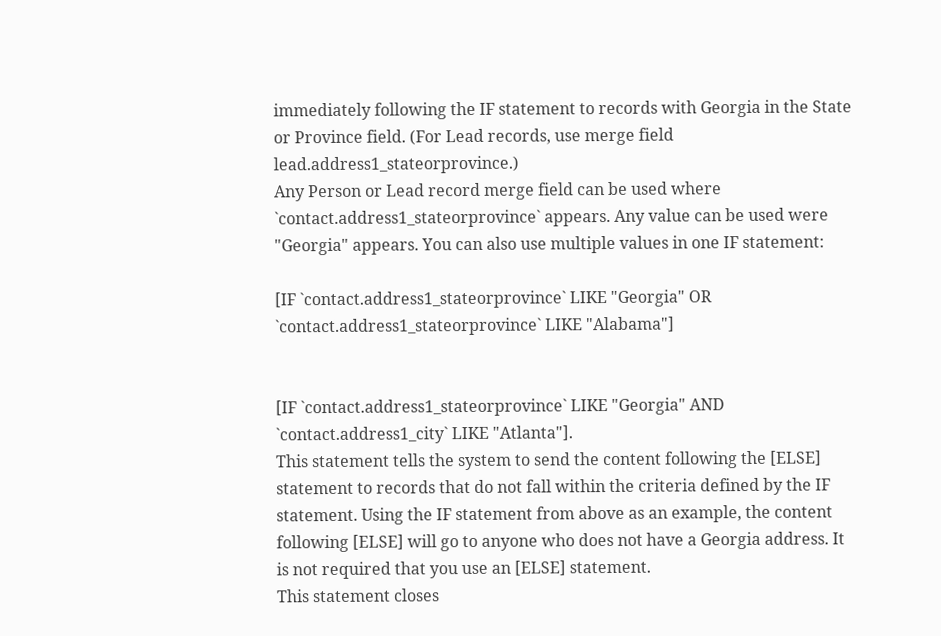immediately following the IF statement to records with Georgia in the State or Province field. (For Lead records, use merge field lead.address1_stateorprovince.)
Any Person or Lead record merge field can be used where `contact.address1_stateorprovince` appears. Any value can be used were "Georgia" appears. You can also use multiple values in one IF statement:

[IF `contact.address1_stateorprovince` LIKE "Georgia" OR `contact.address1_stateorprovince` LIKE "Alabama"]


[IF `contact.address1_stateorprovince` LIKE "Georgia" AND `contact.address1_city` LIKE "Atlanta"].
This statement tells the system to send the content following the [ELSE] statement to records that do not fall within the criteria defined by the IF statement. Using the IF statement from above as an example, the content following [ELSE] will go to anyone who does not have a Georgia address. It is not required that you use an [ELSE] statement.
This statement closes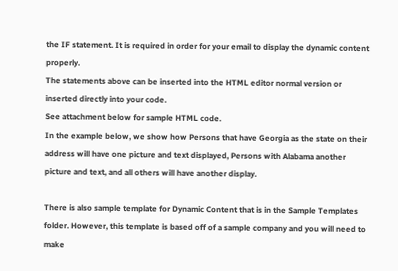the IF statement. It is required in order for your email to display the dynamic content properly.
The statements above can be inserted into the HTML editor normal version or inserted directly into your code.
See attachment below for sample HTML code.
In the example below, we show how Persons that have Georgia as the state on their address will have one picture and text displayed, Persons with Alabama another picture and text, and all others will have another display.

There is also sample template for Dynamic Content that is in the Sample Templates folder. However, this template is based off of a sample company and you will need to make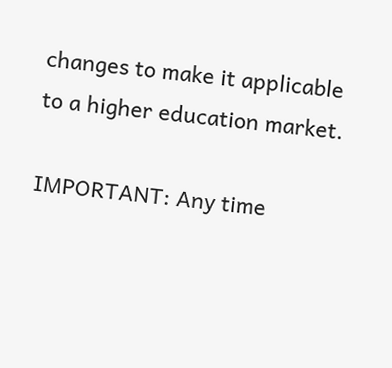changes to make it applicable to a higher education market.

IMPORTANT: Any time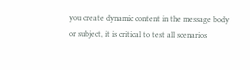you create dynamic content in the message body or subject, it is critical to test all scenarios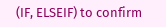(IF, ELSEIF) to confirm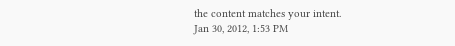the content matches your intent.
Jan 30, 2012, 1:53 PM